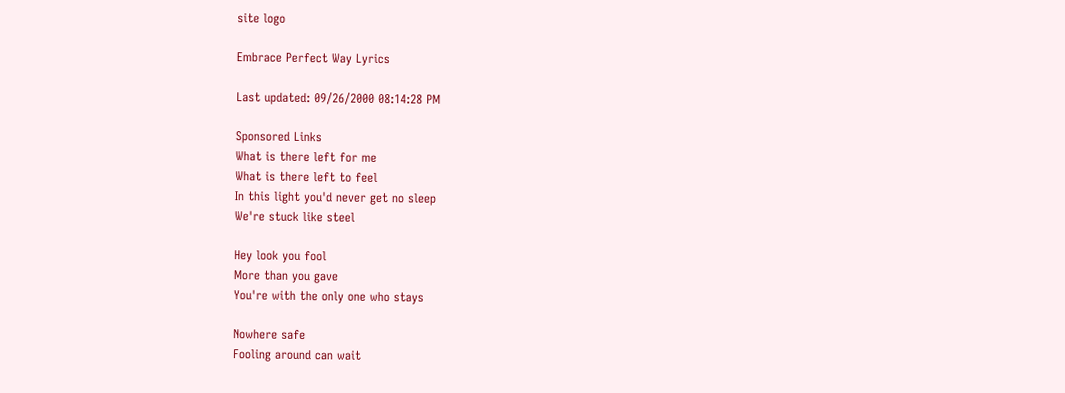site logo

Embrace Perfect Way Lyrics

Last updated: 09/26/2000 08:14:28 PM

Sponsored Links
What is there left for me
What is there left to feel
In this light you'd never get no sleep
We're stuck like steel

Hey look you fool
More than you gave
You're with the only one who stays

Nowhere safe
Fooling around can wait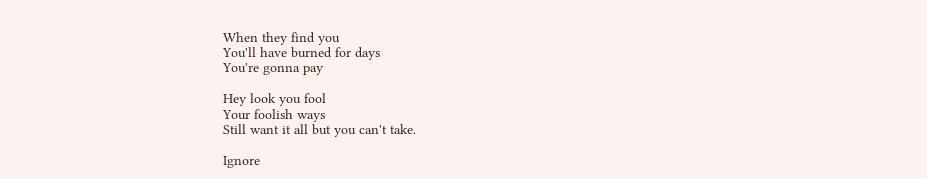When they find you
You'll have burned for days
You're gonna pay

Hey look you fool
Your foolish ways
Still want it all but you can't take.

Ignore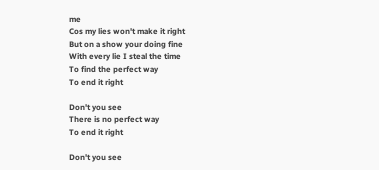me
Cos my lies won't make it right
But on a show your doing fine
With every lie I steal the time
To find the perfect way
To end it right

Don't you see
There is no perfect way
To end it right

Don't you see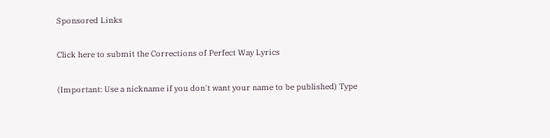Sponsored Links

Click here to submit the Corrections of Perfect Way Lyrics

(Important: Use a nickname if you don't want your name to be published) Type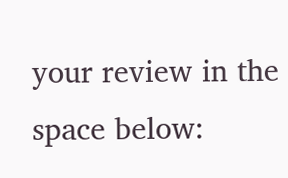your review in the space below: